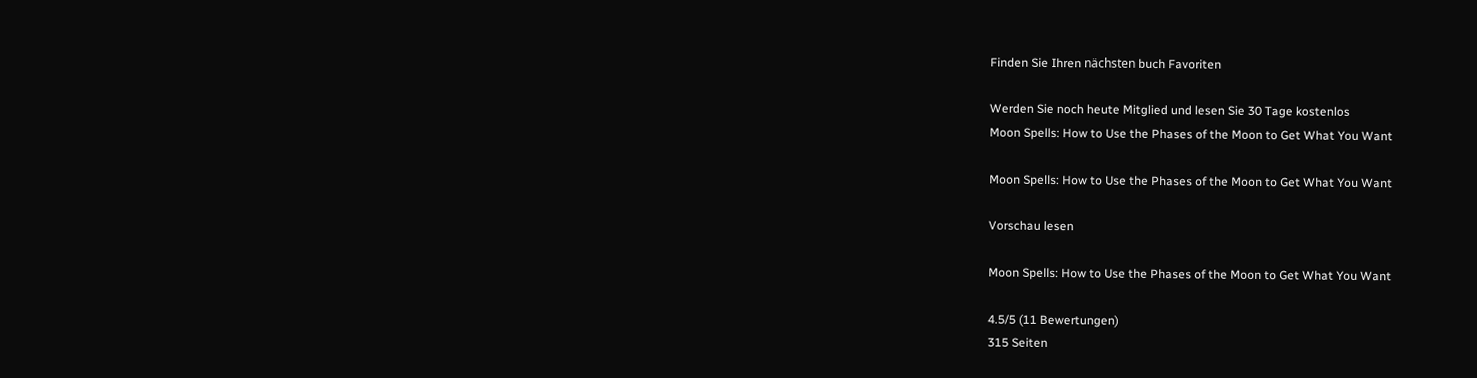Finden Sie Ihren nächsten buch Favoriten

Werden Sie noch heute Mitglied und lesen Sie 30 Tage kostenlos
Moon Spells: How to Use the Phases of the Moon to Get What You Want

Moon Spells: How to Use the Phases of the Moon to Get What You Want

Vorschau lesen

Moon Spells: How to Use the Phases of the Moon to Get What You Want

4.5/5 (11 Bewertungen)
315 Seiten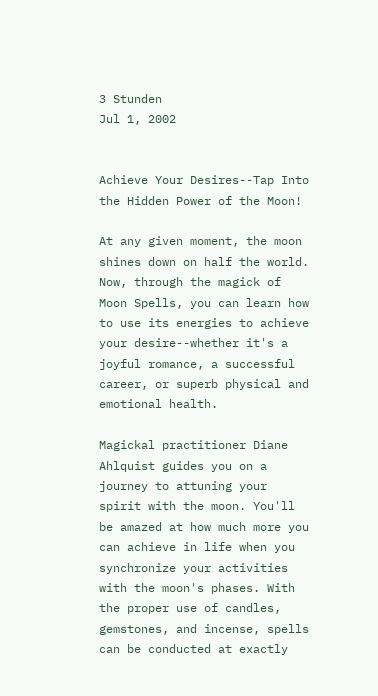3 Stunden
Jul 1, 2002


Achieve Your Desires--Tap Into the Hidden Power of the Moon!

At any given moment, the moon shines down on half the world. Now, through the magick of Moon Spells, you can learn how to use its energies to achieve your desire--whether it's a joyful romance, a successful career, or superb physical and emotional health.

Magickal practitioner Diane Ahlquist guides you on a journey to attuning your spirit with the moon. You'll be amazed at how much more you can achieve in life when you synchronize your activities with the moon's phases. With the proper use of candles, gemstones, and incense, spells can be conducted at exactly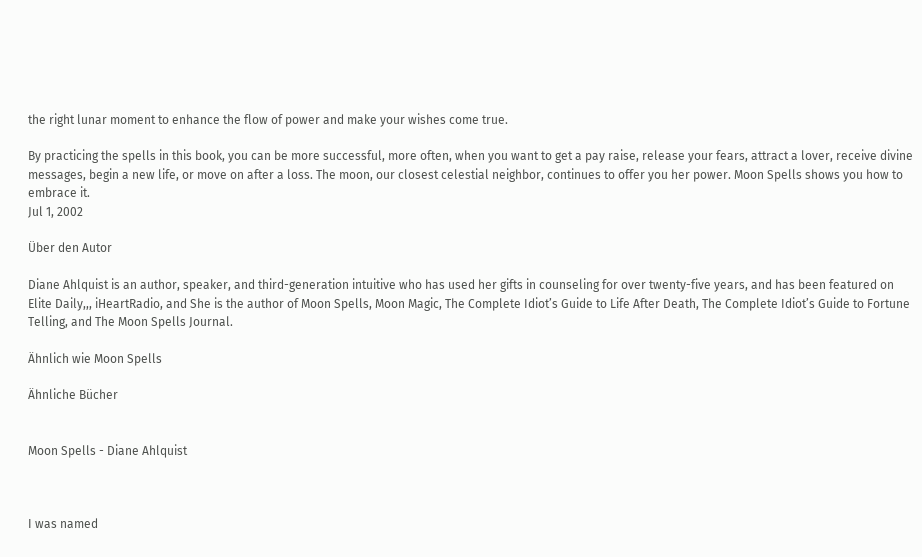the right lunar moment to enhance the flow of power and make your wishes come true.

By practicing the spells in this book, you can be more successful, more often, when you want to get a pay raise, release your fears, attract a lover, receive divine messages, begin a new life, or move on after a loss. The moon, our closest celestial neighbor, continues to offer you her power. Moon Spells shows you how to embrace it.
Jul 1, 2002

Über den Autor

Diane Ahlquist is an author, speaker, and third-generation intuitive who has used her gifts in counseling for over twenty-five years, and has been featured on Elite Daily,,, iHeartRadio, and She is the author of Moon Spells, Moon Magic, The Complete Idiot’s Guide to Life After Death, The Complete Idiot’s Guide to Fortune Telling, and The Moon Spells Journal.

Ähnlich wie Moon Spells

Ähnliche Bücher


Moon Spells - Diane Ahlquist



I was named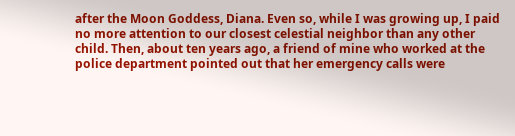after the Moon Goddess, Diana. Even so, while I was growing up, I paid no more attention to our closest celestial neighbor than any other child. Then, about ten years ago, a friend of mine who worked at the police department pointed out that her emergency calls were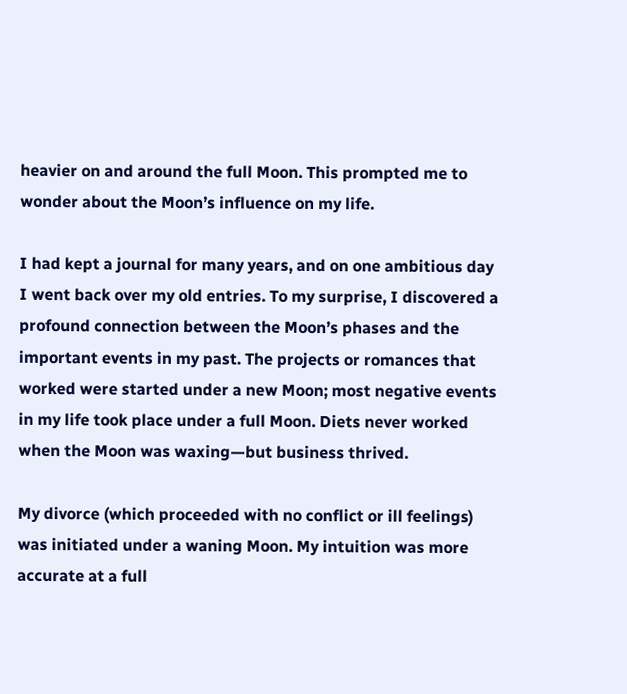heavier on and around the full Moon. This prompted me to wonder about the Moon’s influence on my life.

I had kept a journal for many years, and on one ambitious day I went back over my old entries. To my surprise, I discovered a profound connection between the Moon’s phases and the important events in my past. The projects or romances that worked were started under a new Moon; most negative events in my life took place under a full Moon. Diets never worked when the Moon was waxing—but business thrived.

My divorce (which proceeded with no conflict or ill feelings) was initiated under a waning Moon. My intuition was more accurate at a full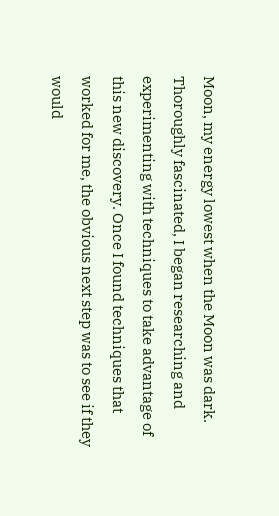Moon, my energy lowest when the Moon was dark. Thoroughly fascinated, I began researching and experimenting with techniques to take advantage of this new discovery. Once I found techniques that worked for me, the obvious next step was to see if they would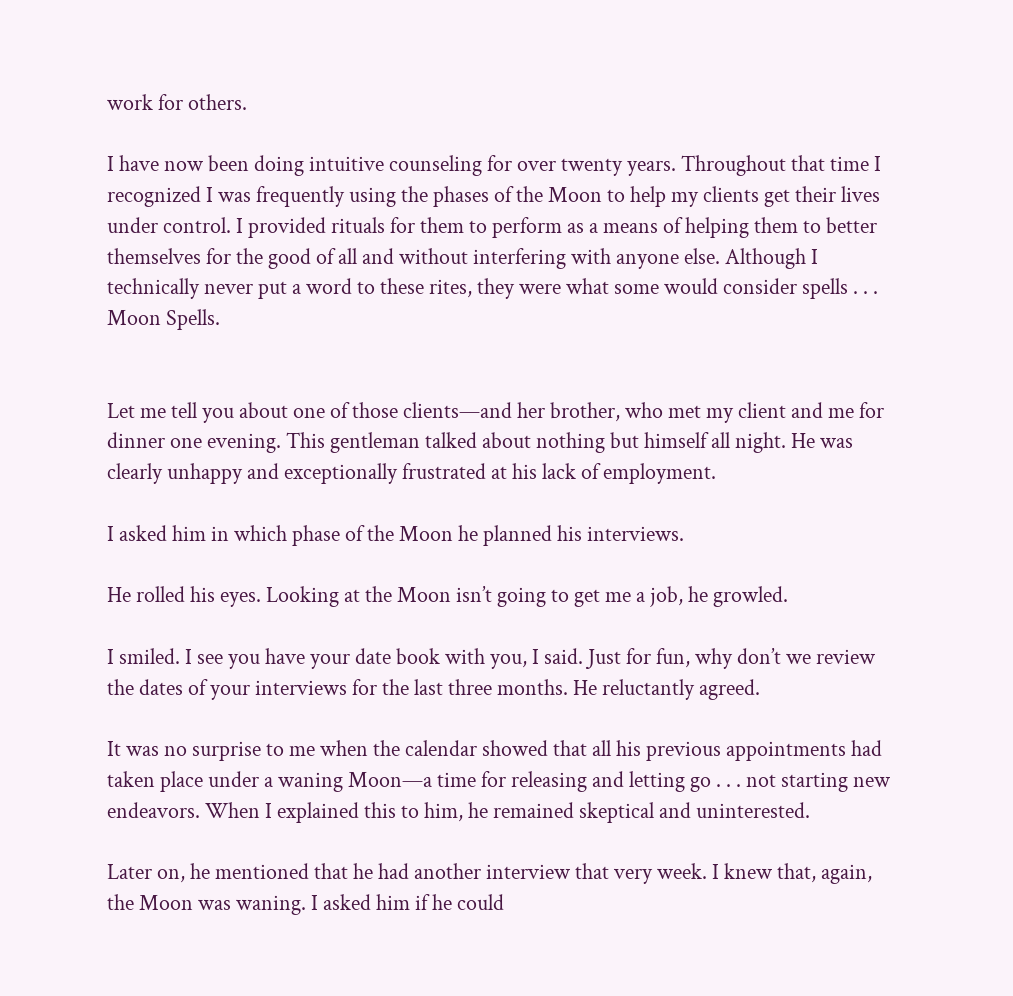work for others.

I have now been doing intuitive counseling for over twenty years. Throughout that time I recognized I was frequently using the phases of the Moon to help my clients get their lives under control. I provided rituals for them to perform as a means of helping them to better themselves for the good of all and without interfering with anyone else. Although I technically never put a word to these rites, they were what some would consider spells . . . Moon Spells.


Let me tell you about one of those clients—and her brother, who met my client and me for dinner one evening. This gentleman talked about nothing but himself all night. He was clearly unhappy and exceptionally frustrated at his lack of employment.

I asked him in which phase of the Moon he planned his interviews.

He rolled his eyes. Looking at the Moon isn’t going to get me a job, he growled.

I smiled. I see you have your date book with you, I said. Just for fun, why don’t we review the dates of your interviews for the last three months. He reluctantly agreed.

It was no surprise to me when the calendar showed that all his previous appointments had taken place under a waning Moon—a time for releasing and letting go . . . not starting new endeavors. When I explained this to him, he remained skeptical and uninterested.

Later on, he mentioned that he had another interview that very week. I knew that, again, the Moon was waning. I asked him if he could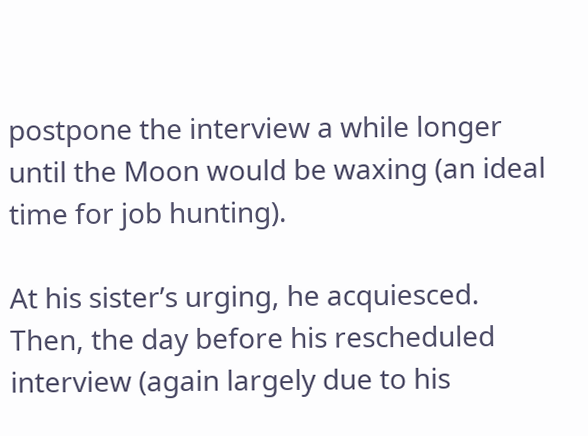postpone the interview a while longer until the Moon would be waxing (an ideal time for job hunting).

At his sister’s urging, he acquiesced. Then, the day before his rescheduled interview (again largely due to his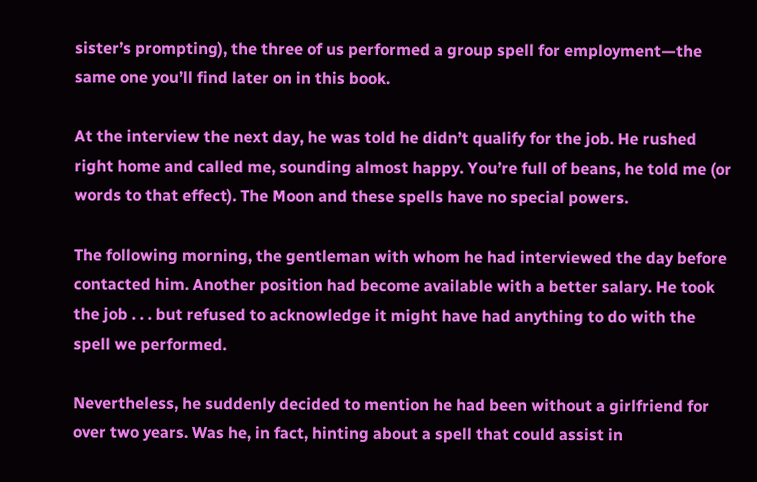sister’s prompting), the three of us performed a group spell for employment—the same one you’ll find later on in this book.

At the interview the next day, he was told he didn’t qualify for the job. He rushed right home and called me, sounding almost happy. You’re full of beans, he told me (or words to that effect). The Moon and these spells have no special powers.

The following morning, the gentleman with whom he had interviewed the day before contacted him. Another position had become available with a better salary. He took the job . . . but refused to acknowledge it might have had anything to do with the spell we performed.

Nevertheless, he suddenly decided to mention he had been without a girlfriend for over two years. Was he, in fact, hinting about a spell that could assist in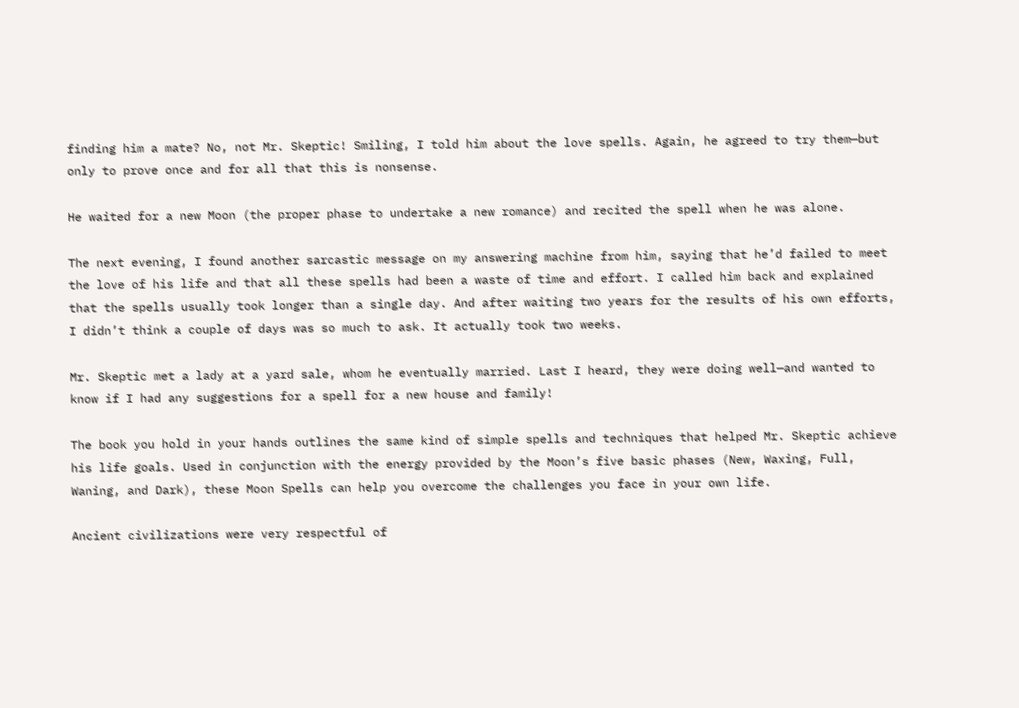finding him a mate? No, not Mr. Skeptic! Smiling, I told him about the love spells. Again, he agreed to try them—but only to prove once and for all that this is nonsense.

He waited for a new Moon (the proper phase to undertake a new romance) and recited the spell when he was alone.

The next evening, I found another sarcastic message on my answering machine from him, saying that he’d failed to meet the love of his life and that all these spells had been a waste of time and effort. I called him back and explained that the spells usually took longer than a single day. And after waiting two years for the results of his own efforts, I didn’t think a couple of days was so much to ask. It actually took two weeks.

Mr. Skeptic met a lady at a yard sale, whom he eventually married. Last I heard, they were doing well—and wanted to know if I had any suggestions for a spell for a new house and family!

The book you hold in your hands outlines the same kind of simple spells and techniques that helped Mr. Skeptic achieve his life goals. Used in conjunction with the energy provided by the Moon’s five basic phases (New, Waxing, Full, Waning, and Dark), these Moon Spells can help you overcome the challenges you face in your own life.

Ancient civilizations were very respectful of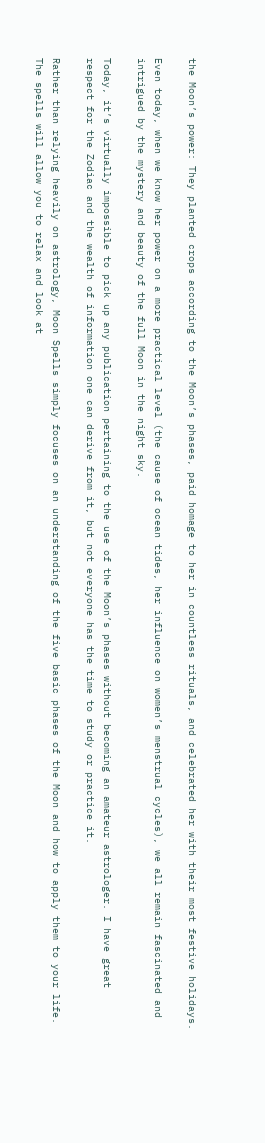the Moon’s power: They planted crops according to the Moon’s phases, paid homage to her in countless rituals, and celebrated her with their most festive holidays.

Even today, when we know her power on a more practical level (the cause of ocean tides, her influence on women’s menstrual cycles), we all remain fascinated and intrigued by the mystery and beauty of the full Moon in the night sky.

Today, it’s virtually impossible to pick up any publication pertaining to the use of the Moon’s phases without becoming an amateur astrologer. I have great respect for the Zodiac and the wealth of information one can derive from it, but not everyone has the time to study or practice it.

Rather than relying heavily on astrology, Moon Spells simply focuses on an understanding of the five basic phases of the Moon and how to apply them to your life. The spells will allow you to relax and look at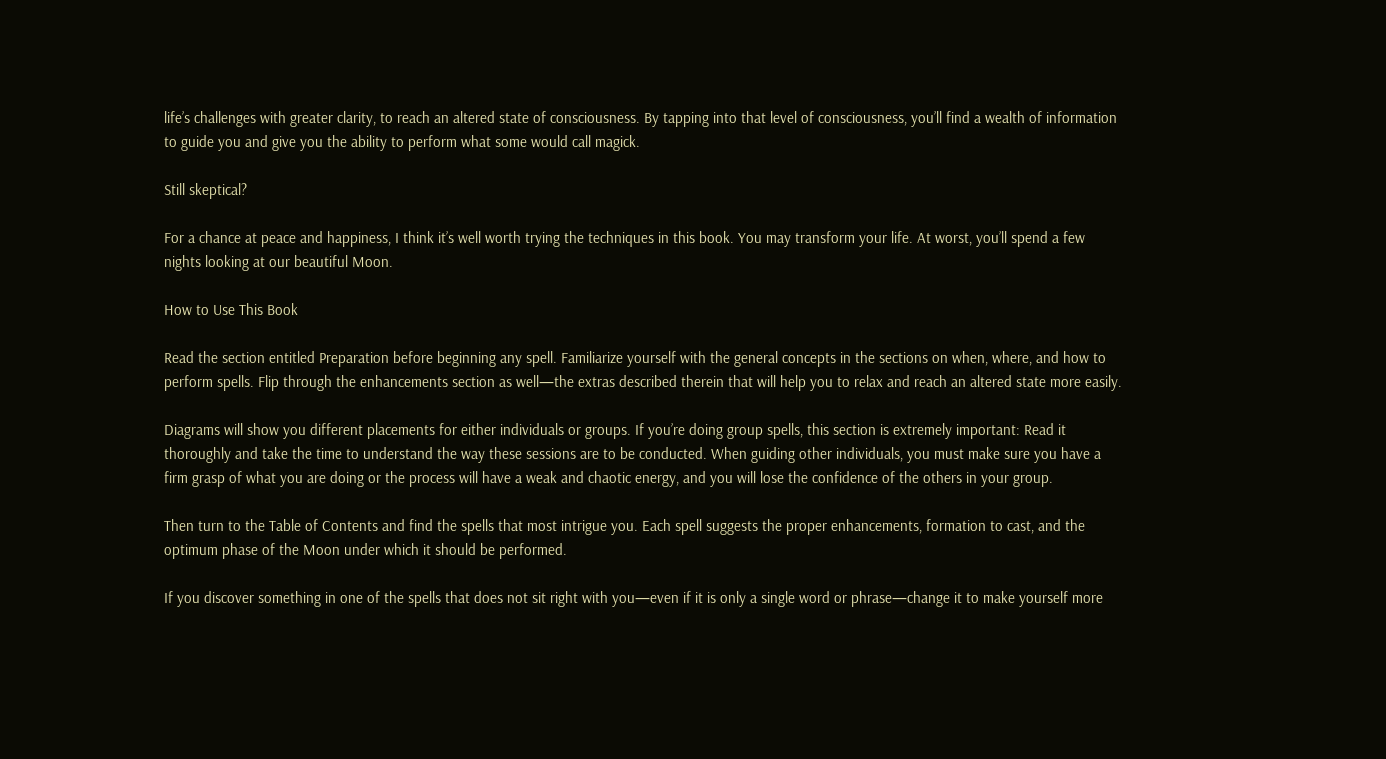life’s challenges with greater clarity, to reach an altered state of consciousness. By tapping into that level of consciousness, you’ll find a wealth of information to guide you and give you the ability to perform what some would call magick.

Still skeptical?

For a chance at peace and happiness, I think it’s well worth trying the techniques in this book. You may transform your life. At worst, you’ll spend a few nights looking at our beautiful Moon.

How to Use This Book

Read the section entitled Preparation before beginning any spell. Familiarize yourself with the general concepts in the sections on when, where, and how to perform spells. Flip through the enhancements section as well—the extras described therein that will help you to relax and reach an altered state more easily.

Diagrams will show you different placements for either individuals or groups. If you’re doing group spells, this section is extremely important: Read it thoroughly and take the time to understand the way these sessions are to be conducted. When guiding other individuals, you must make sure you have a firm grasp of what you are doing or the process will have a weak and chaotic energy, and you will lose the confidence of the others in your group.

Then turn to the Table of Contents and find the spells that most intrigue you. Each spell suggests the proper enhancements, formation to cast, and the optimum phase of the Moon under which it should be performed.

If you discover something in one of the spells that does not sit right with you—even if it is only a single word or phrase—change it to make yourself more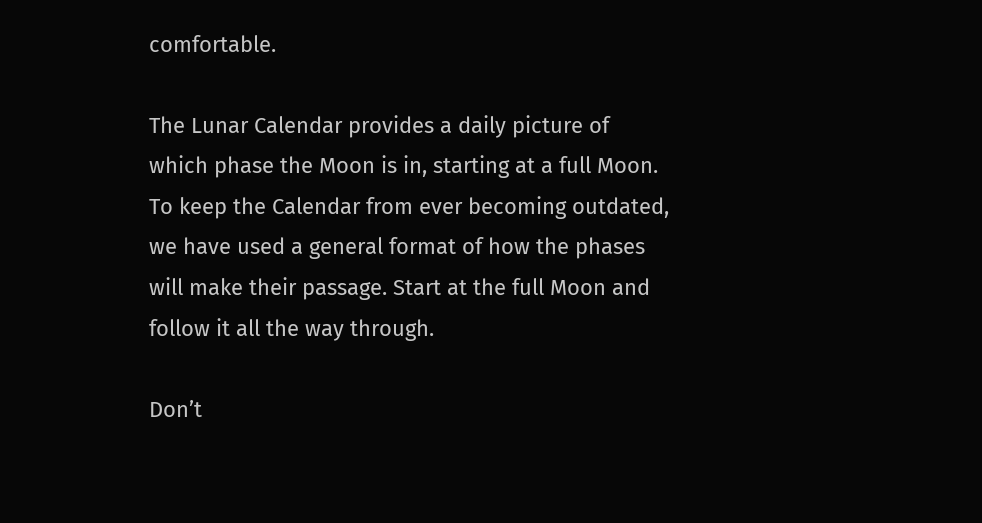comfortable.

The Lunar Calendar provides a daily picture of which phase the Moon is in, starting at a full Moon. To keep the Calendar from ever becoming outdated, we have used a general format of how the phases will make their passage. Start at the full Moon and follow it all the way through.

Don’t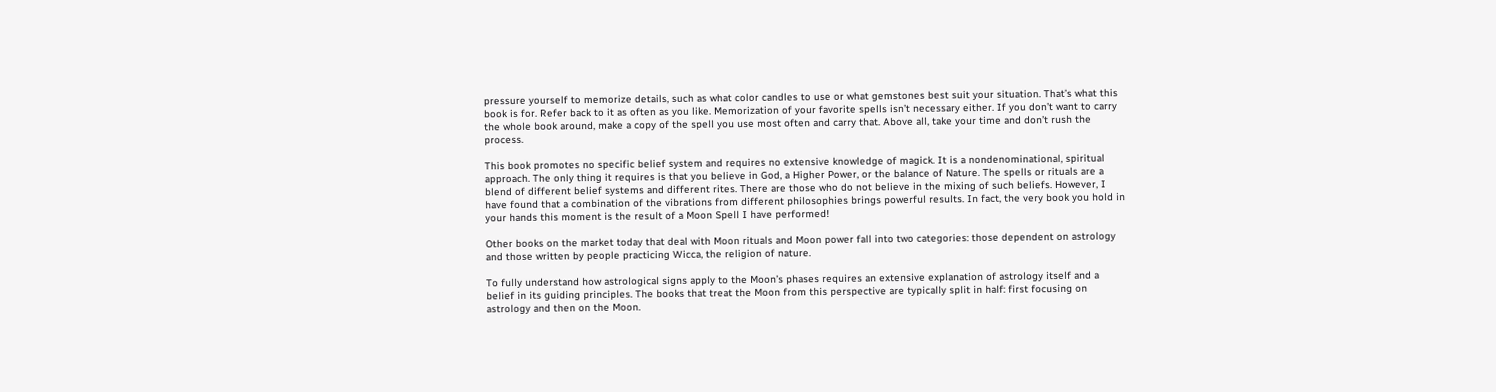pressure yourself to memorize details, such as what color candles to use or what gemstones best suit your situation. That’s what this book is for. Refer back to it as often as you like. Memorization of your favorite spells isn’t necessary either. If you don’t want to carry the whole book around, make a copy of the spell you use most often and carry that. Above all, take your time and don’t rush the process.

This book promotes no specific belief system and requires no extensive knowledge of magick. It is a nondenominational, spiritual approach. The only thing it requires is that you believe in God, a Higher Power, or the balance of Nature. The spells or rituals are a blend of different belief systems and different rites. There are those who do not believe in the mixing of such beliefs. However, I have found that a combination of the vibrations from different philosophies brings powerful results. In fact, the very book you hold in your hands this moment is the result of a Moon Spell I have performed!

Other books on the market today that deal with Moon rituals and Moon power fall into two categories: those dependent on astrology and those written by people practicing Wicca, the religion of nature.

To fully understand how astrological signs apply to the Moon’s phases requires an extensive explanation of astrology itself and a belief in its guiding principles. The books that treat the Moon from this perspective are typically split in half: first focusing on astrology and then on the Moon.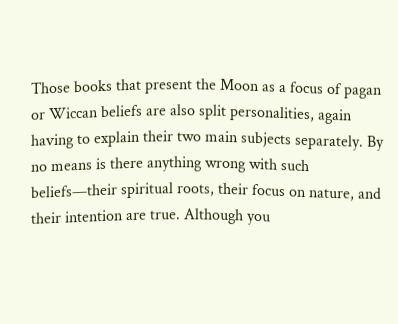Those books that present the Moon as a focus of pagan or Wiccan beliefs are also split personalities, again having to explain their two main subjects separately. By no means is there anything wrong with such beliefs—their spiritual roots, their focus on nature, and their intention are true. Although you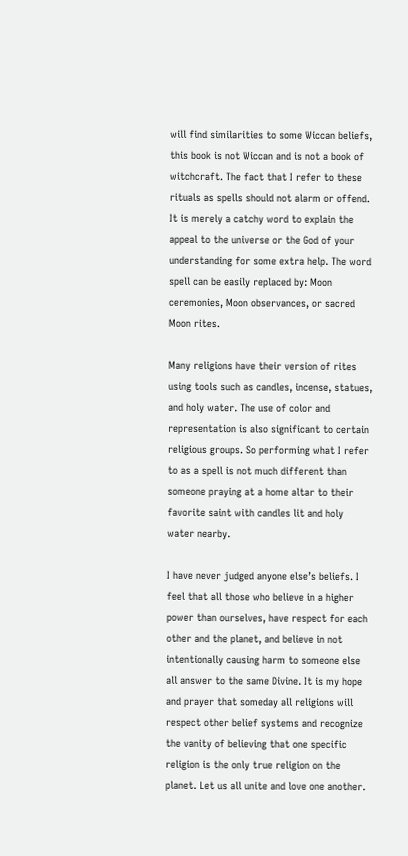will find similarities to some Wiccan beliefs, this book is not Wiccan and is not a book of witchcraft. The fact that I refer to these rituals as spells should not alarm or offend. It is merely a catchy word to explain the appeal to the universe or the God of your understanding for some extra help. The word spell can be easily replaced by: Moon ceremonies, Moon observances, or sacred Moon rites.

Many religions have their version of rites using tools such as candles, incense, statues, and holy water. The use of color and representation is also significant to certain religious groups. So performing what I refer to as a spell is not much different than someone praying at a home altar to their favorite saint with candles lit and holy water nearby.

I have never judged anyone else’s beliefs. I feel that all those who believe in a higher power than ourselves, have respect for each other and the planet, and believe in not intentionally causing harm to someone else all answer to the same Divine. It is my hope and prayer that someday all religions will respect other belief systems and recognize the vanity of believing that one specific religion is the only true religion on the planet. Let us all unite and love one another.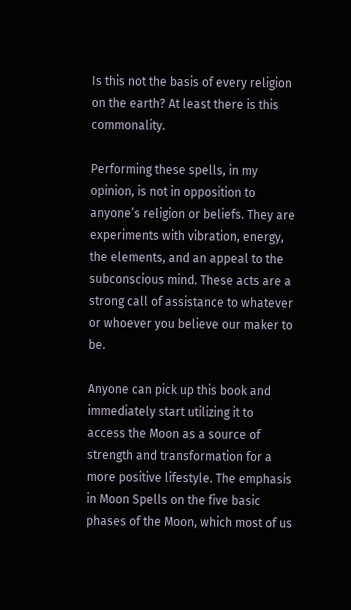Is this not the basis of every religion on the earth? At least there is this commonality.

Performing these spells, in my opinion, is not in opposition to anyone’s religion or beliefs. They are experiments with vibration, energy, the elements, and an appeal to the subconscious mind. These acts are a strong call of assistance to whatever or whoever you believe our maker to be.

Anyone can pick up this book and immediately start utilizing it to access the Moon as a source of strength and transformation for a more positive lifestyle. The emphasis in Moon Spells on the five basic phases of the Moon, which most of us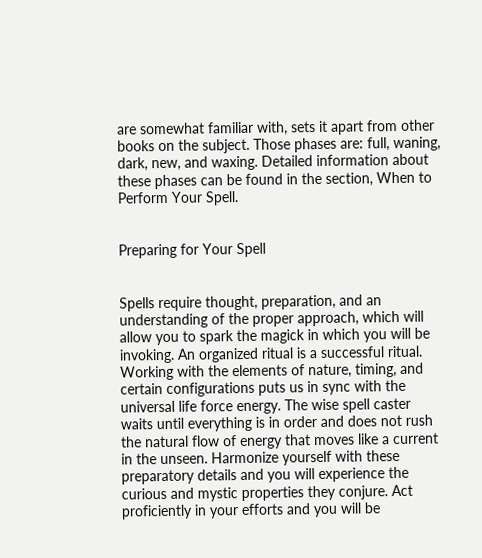are somewhat familiar with, sets it apart from other books on the subject. Those phases are: full, waning, dark, new, and waxing. Detailed information about these phases can be found in the section, When to Perform Your Spell.


Preparing for Your Spell


Spells require thought, preparation, and an understanding of the proper approach, which will allow you to spark the magick in which you will be invoking. An organized ritual is a successful ritual. Working with the elements of nature, timing, and certain configurations puts us in sync with the universal life force energy. The wise spell caster waits until everything is in order and does not rush the natural flow of energy that moves like a current in the unseen. Harmonize yourself with these preparatory details and you will experience the curious and mystic properties they conjure. Act proficiently in your efforts and you will be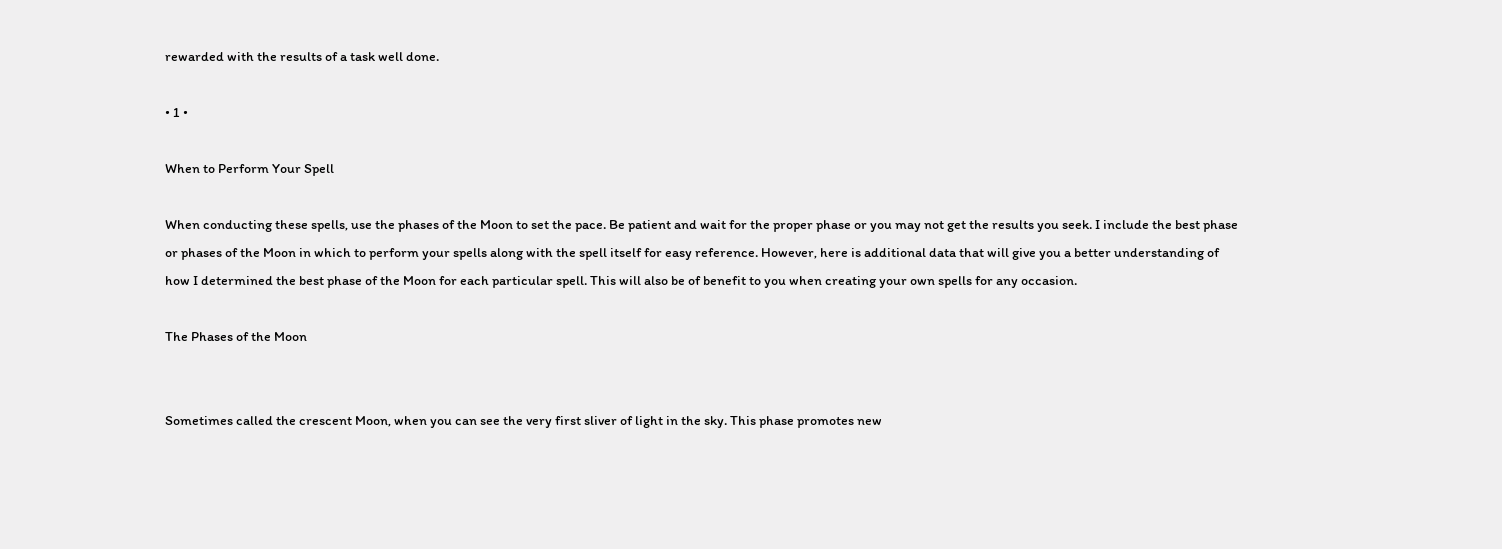rewarded with the results of a task well done.

• 1 •

When to Perform Your Spell

When conducting these spells, use the phases of the Moon to set the pace. Be patient and wait for the proper phase or you may not get the results you seek. I include the best phase or phases of the Moon in which to perform your spells along with the spell itself for easy reference. However, here is additional data that will give you a better understanding of how I determined the best phase of the Moon for each particular spell. This will also be of benefit to you when creating your own spells for any occasion.

The Phases of the Moon


Sometimes called the crescent Moon, when you can see the very first sliver of light in the sky. This phase promotes new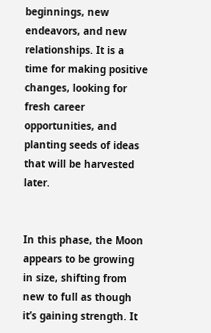beginnings, new endeavors, and new relationships. It is a time for making positive changes, looking for fresh career opportunities, and planting seeds of ideas that will be harvested later.


In this phase, the Moon appears to be growing in size, shifting from new to full as though it’s gaining strength. It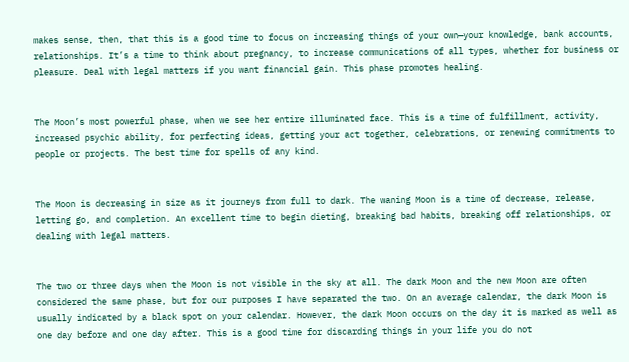makes sense, then, that this is a good time to focus on increasing things of your own—your knowledge, bank accounts, relationships. It’s a time to think about pregnancy, to increase communications of all types, whether for business or pleasure. Deal with legal matters if you want financial gain. This phase promotes healing.


The Moon’s most powerful phase, when we see her entire illuminated face. This is a time of fulfillment, activity, increased psychic ability, for perfecting ideas, getting your act together, celebrations, or renewing commitments to people or projects. The best time for spells of any kind.


The Moon is decreasing in size as it journeys from full to dark. The waning Moon is a time of decrease, release, letting go, and completion. An excellent time to begin dieting, breaking bad habits, breaking off relationships, or dealing with legal matters.


The two or three days when the Moon is not visible in the sky at all. The dark Moon and the new Moon are often considered the same phase, but for our purposes I have separated the two. On an average calendar, the dark Moon is usually indicated by a black spot on your calendar. However, the dark Moon occurs on the day it is marked as well as one day before and one day after. This is a good time for discarding things in your life you do not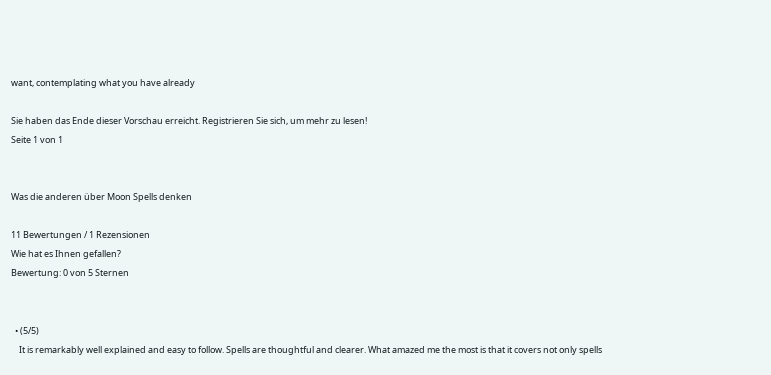want, contemplating what you have already

Sie haben das Ende dieser Vorschau erreicht. Registrieren Sie sich, um mehr zu lesen!
Seite 1 von 1


Was die anderen über Moon Spells denken

11 Bewertungen / 1 Rezensionen
Wie hat es Ihnen gefallen?
Bewertung: 0 von 5 Sternen


  • (5/5)
    It is remarkably well explained and easy to follow. Spells are thoughtful and clearer. What amazed me the most is that it covers not only spells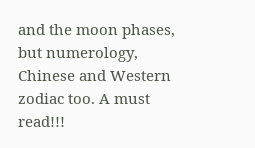and the moon phases, but numerology, Chinese and Western zodiac too. A must read!!!